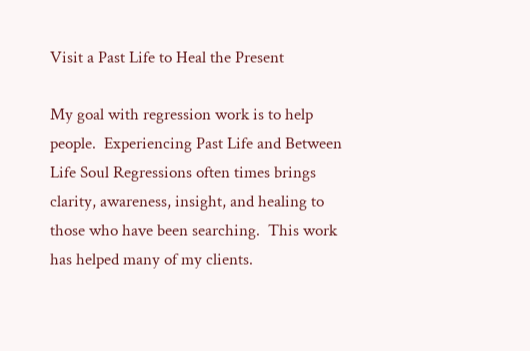Visit a Past Life to Heal the Present

My goal with regression work is to help people.  Experiencing Past Life and Between Life Soul Regressions often times brings clarity, awareness, insight, and healing to those who have been searching.  This work has helped many of my clients.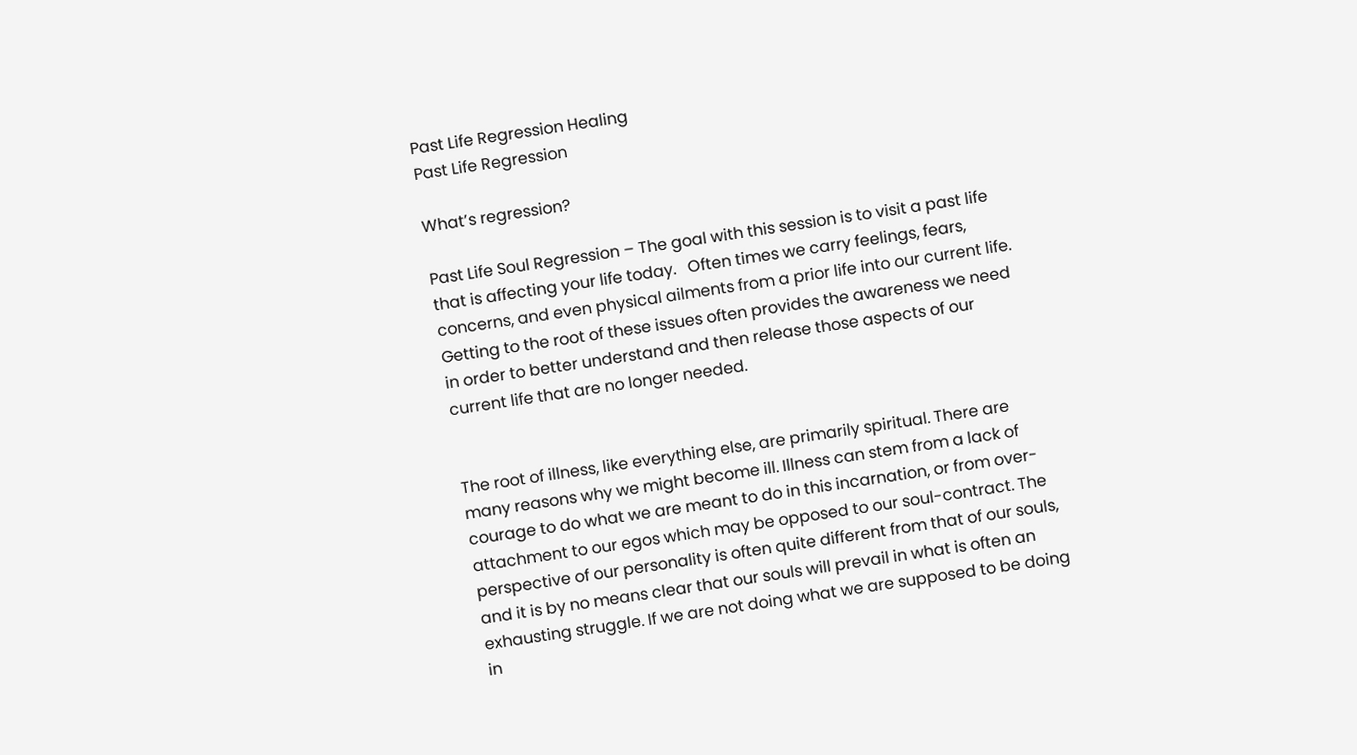Past Life Regression Healing
Past Life Regression

What’s regression?

Past Life Soul Regression – The goal with this session is to visit a past life that is affecting your life today.   Often times we carry feelings, fears, concerns, and even physical ailments from a prior life into our current life.  Getting to the root of these issues often provides the awareness we need in order to better understand and then release those aspects of our current life that are no longer needed.


The root of illness, like everything else, are primarily spiritual. There are many reasons why we might become ill. Illness can stem from a lack of courage to do what we are meant to do in this incarnation, or from over-attachment to our egos which may be opposed to our soul-contract. The perspective of our personality is often quite different from that of our souls, and it is by no means clear that our souls will prevail in what is often an exhausting struggle. If we are not doing what we are supposed to be doing in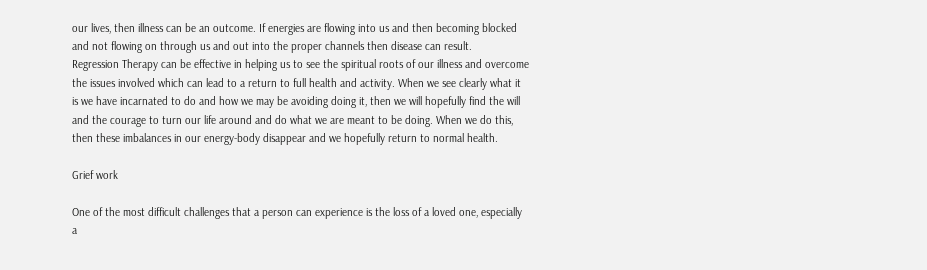our lives, then illness can be an outcome. If energies are flowing into us and then becoming blocked and not flowing on through us and out into the proper channels then disease can result.
Regression Therapy can be effective in helping us to see the spiritual roots of our illness and overcome the issues involved which can lead to a return to full health and activity. When we see clearly what it is we have incarnated to do and how we may be avoiding doing it, then we will hopefully find the will and the courage to turn our life around and do what we are meant to be doing. When we do this, then these imbalances in our energy-body disappear and we hopefully return to normal health.

Grief work

One of the most difficult challenges that a person can experience is the loss of a loved one, especially a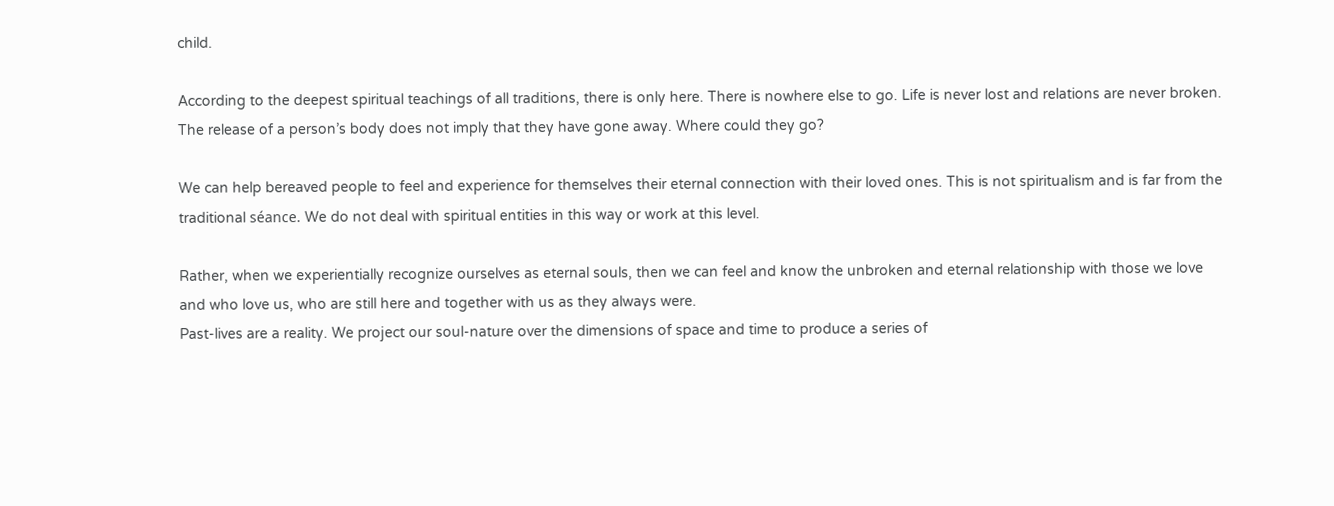child.

According to the deepest spiritual teachings of all traditions, there is only here. There is nowhere else to go. Life is never lost and relations are never broken. The release of a person’s body does not imply that they have gone away. Where could they go?

We can help bereaved people to feel and experience for themselves their eternal connection with their loved ones. This is not spiritualism and is far from the traditional séance. We do not deal with spiritual entities in this way or work at this level.

Rather, when we experientially recognize ourselves as eternal souls, then we can feel and know the unbroken and eternal relationship with those we love and who love us, who are still here and together with us as they always were.
Past-lives are a reality. We project our soul-nature over the dimensions of space and time to produce a series of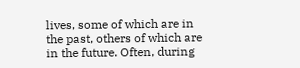lives, some of which are in the past, others of which are in the future. Often, during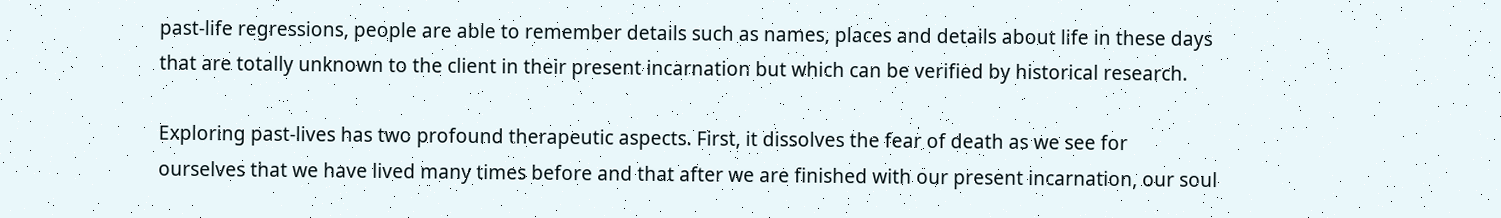past-life regressions, people are able to remember details such as names, places and details about life in these days that are totally unknown to the client in their present incarnation but which can be verified by historical research.

Exploring past-lives has two profound therapeutic aspects. First, it dissolves the fear of death as we see for ourselves that we have lived many times before and that after we are finished with our present incarnation, our soul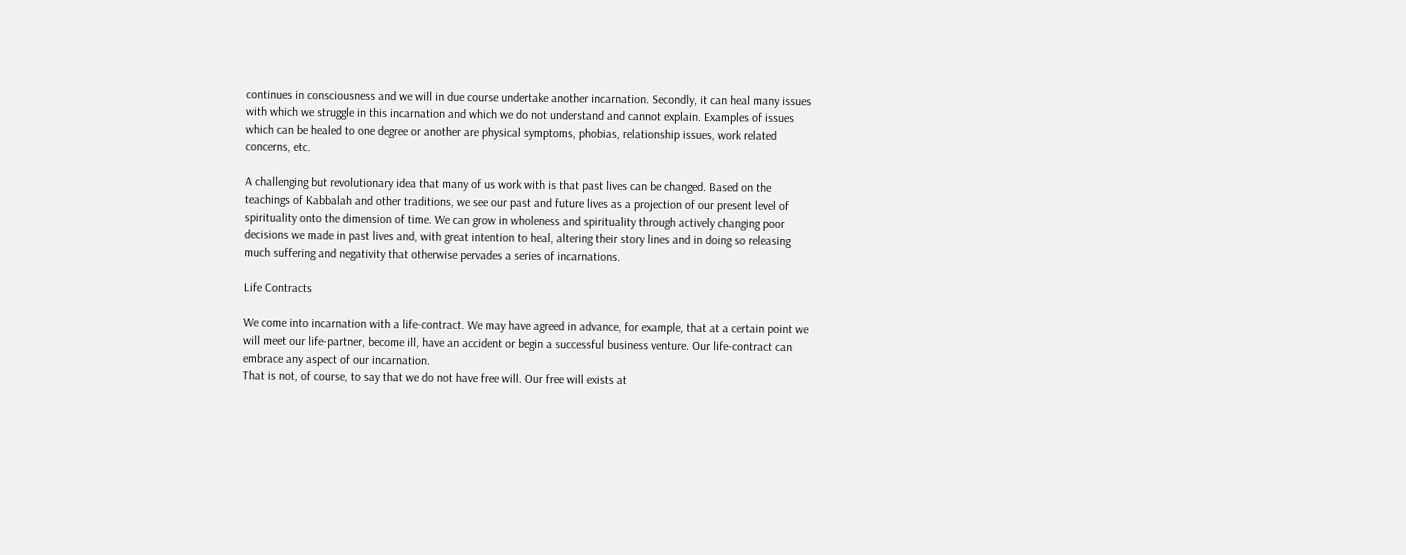continues in consciousness and we will in due course undertake another incarnation. Secondly, it can heal many issues with which we struggle in this incarnation and which we do not understand and cannot explain. Examples of issues which can be healed to one degree or another are physical symptoms, phobias, relationship issues, work related concerns, etc.

A challenging but revolutionary idea that many of us work with is that past lives can be changed. Based on the teachings of Kabbalah and other traditions, we see our past and future lives as a projection of our present level of spirituality onto the dimension of time. We can grow in wholeness and spirituality through actively changing poor decisions we made in past lives and, with great intention to heal, altering their story lines and in doing so releasing much suffering and negativity that otherwise pervades a series of incarnations.

Life Contracts

We come into incarnation with a life-contract. We may have agreed in advance, for example, that at a certain point we will meet our life-partner, become ill, have an accident or begin a successful business venture. Our life-contract can embrace any aspect of our incarnation.
That is not, of course, to say that we do not have free will. Our free will exists at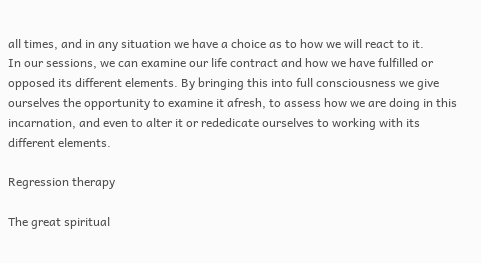all times, and in any situation we have a choice as to how we will react to it.
In our sessions, we can examine our life contract and how we have fulfilled or opposed its different elements. By bringing this into full consciousness we give ourselves the opportunity to examine it afresh, to assess how we are doing in this incarnation, and even to alter it or rededicate ourselves to working with its different elements.

Regression therapy

The great spiritual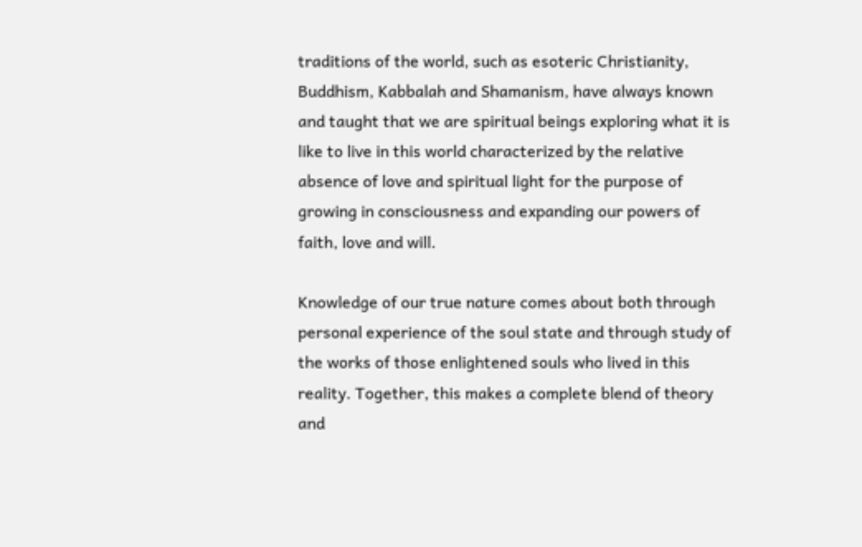traditions of the world, such as esoteric Christianity, Buddhism, Kabbalah and Shamanism, have always known and taught that we are spiritual beings exploring what it is like to live in this world characterized by the relative absence of love and spiritual light for the purpose of growing in consciousness and expanding our powers of faith, love and will.

Knowledge of our true nature comes about both through personal experience of the soul state and through study of the works of those enlightened souls who lived in this reality. Together, this makes a complete blend of theory and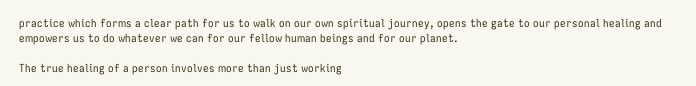practice which forms a clear path for us to walk on our own spiritual journey, opens the gate to our personal healing and empowers us to do whatever we can for our fellow human beings and for our planet.

The true healing of a person involves more than just working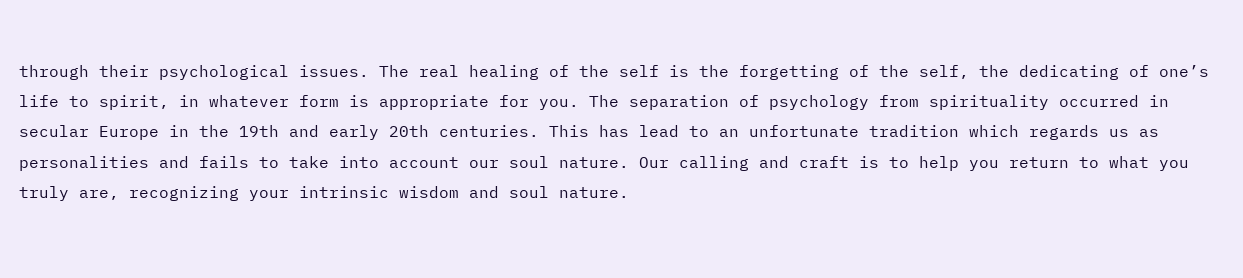through their psychological issues. The real healing of the self is the forgetting of the self, the dedicating of one’s life to spirit, in whatever form is appropriate for you. The separation of psychology from spirituality occurred in secular Europe in the 19th and early 20th centuries. This has lead to an unfortunate tradition which regards us as personalities and fails to take into account our soul nature. Our calling and craft is to help you return to what you truly are, recognizing your intrinsic wisdom and soul nature.